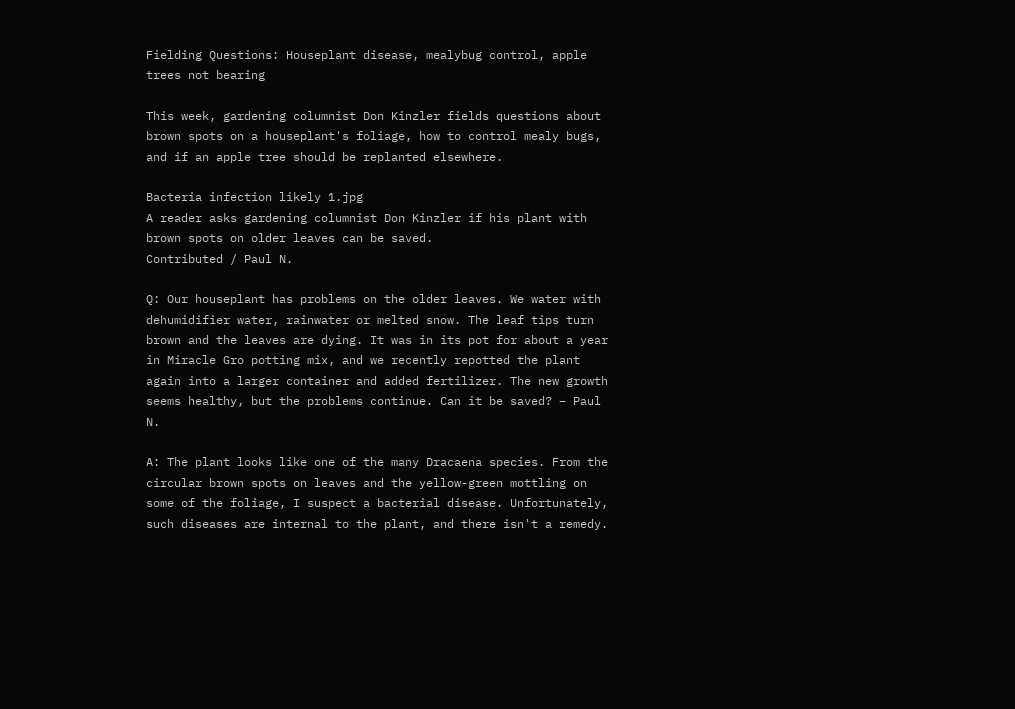Fielding Questions: Houseplant disease, mealybug control, apple trees not bearing

This week, gardening columnist Don Kinzler fields questions about brown spots on a houseplant's foliage, how to control mealy bugs, and if an apple tree should be replanted elsewhere.

Bacteria infection likely 1.jpg
A reader asks gardening columnist Don Kinzler if his plant with brown spots on older leaves can be saved.
Contributed / Paul N.

Q: Our houseplant has problems on the older leaves. We water with dehumidifier water, rainwater or melted snow. The leaf tips turn brown and the leaves are dying. It was in its pot for about a year in Miracle Gro potting mix, and we recently repotted the plant again into a larger container and added fertilizer. The new growth seems healthy, but the problems continue. Can it be saved? – Paul N.

A: The plant looks like one of the many Dracaena species. From the circular brown spots on leaves and the yellow-green mottling on some of the foliage, I suspect a bacterial disease. Unfortunately, such diseases are internal to the plant, and there isn't a remedy.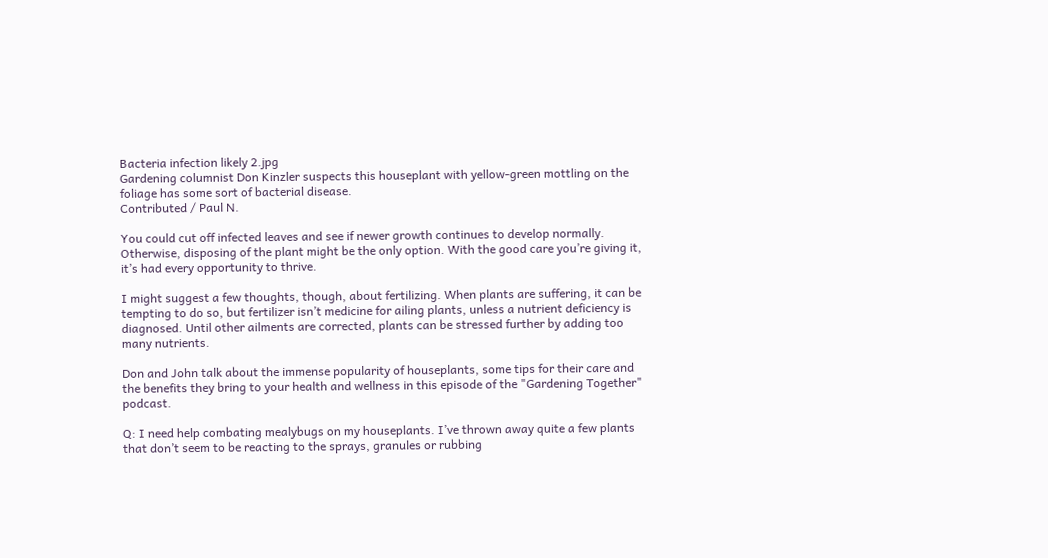Bacteria infection likely 2.jpg
Gardening columnist Don Kinzler suspects this houseplant with yellow-green mottling on the foliage has some sort of bacterial disease.
Contributed / Paul N.

You could cut off infected leaves and see if newer growth continues to develop normally. Otherwise, disposing of the plant might be the only option. With the good care you’re giving it, it’s had every opportunity to thrive.

I might suggest a few thoughts, though, about fertilizing. When plants are suffering, it can be tempting to do so, but fertilizer isn’t medicine for ailing plants, unless a nutrient deficiency is diagnosed. Until other ailments are corrected, plants can be stressed further by adding too many nutrients.

Don and John talk about the immense popularity of houseplants, some tips for their care and the benefits they bring to your health and wellness in this episode of the "Gardening Together" podcast.

Q: I need help combating mealybugs on my houseplants. I’ve thrown away quite a few plants that don’t seem to be reacting to the sprays, granules or rubbing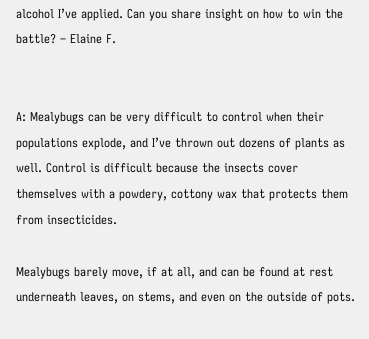alcohol I’ve applied. Can you share insight on how to win the battle? – Elaine F.


A: Mealybugs can be very difficult to control when their populations explode, and I’ve thrown out dozens of plants as well. Control is difficult because the insects cover themselves with a powdery, cottony wax that protects them from insecticides.

Mealybugs barely move, if at all, and can be found at rest underneath leaves, on stems, and even on the outside of pots.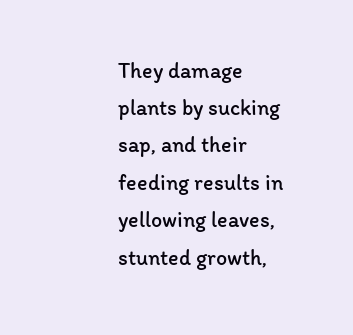They damage plants by sucking sap, and their feeding results in yellowing leaves, stunted growth,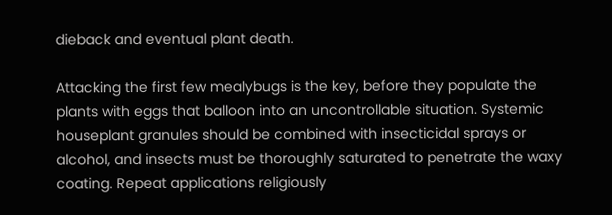dieback and eventual plant death.

Attacking the first few mealybugs is the key, before they populate the plants with eggs that balloon into an uncontrollable situation. Systemic houseplant granules should be combined with insecticidal sprays or alcohol, and insects must be thoroughly saturated to penetrate the waxy coating. Repeat applications religiously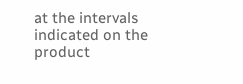at the intervals indicated on the product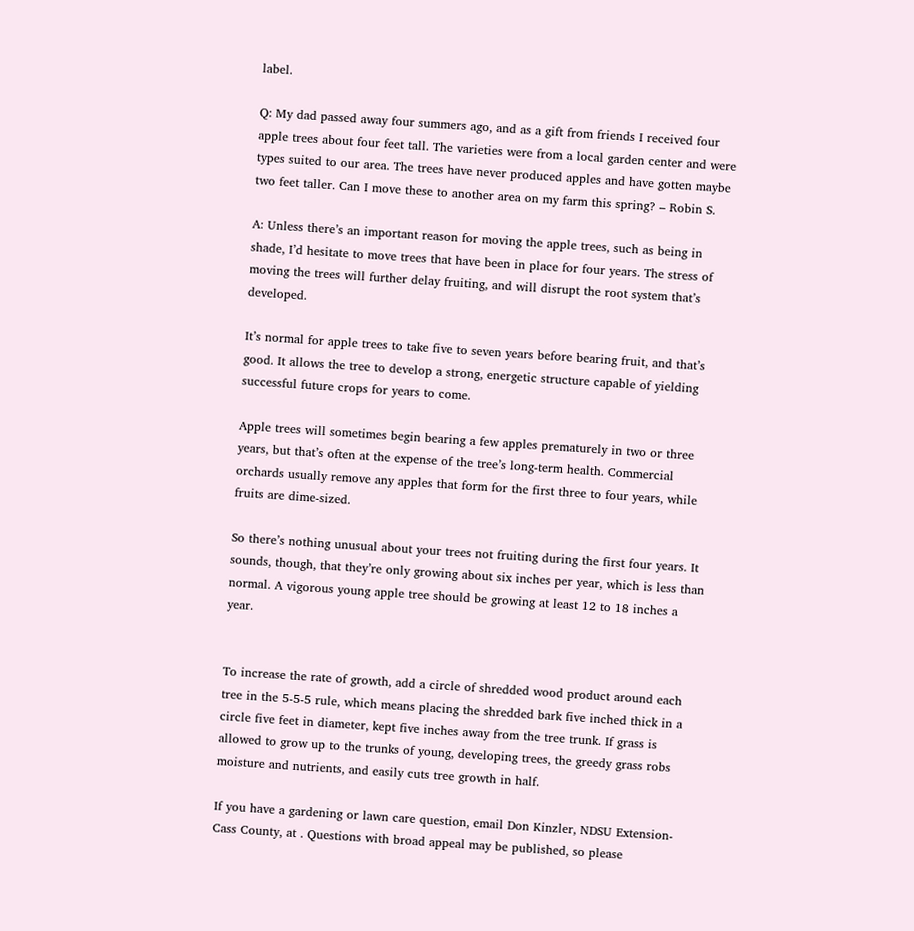label.

Q: My dad passed away four summers ago, and as a gift from friends I received four apple trees about four feet tall. The varieties were from a local garden center and were types suited to our area. The trees have never produced apples and have gotten maybe two feet taller. Can I move these to another area on my farm this spring? – Robin S.

A: Unless there’s an important reason for moving the apple trees, such as being in shade, I’d hesitate to move trees that have been in place for four years. The stress of moving the trees will further delay fruiting, and will disrupt the root system that’s developed.

It’s normal for apple trees to take five to seven years before bearing fruit, and that’s good. It allows the tree to develop a strong, energetic structure capable of yielding successful future crops for years to come.

Apple trees will sometimes begin bearing a few apples prematurely in two or three years, but that’s often at the expense of the tree’s long-term health. Commercial orchards usually remove any apples that form for the first three to four years, while fruits are dime-sized.

So there’s nothing unusual about your trees not fruiting during the first four years. It sounds, though, that they’re only growing about six inches per year, which is less than normal. A vigorous young apple tree should be growing at least 12 to 18 inches a year.


To increase the rate of growth, add a circle of shredded wood product around each tree in the 5-5-5 rule, which means placing the shredded bark five inched thick in a circle five feet in diameter, kept five inches away from the tree trunk. If grass is allowed to grow up to the trunks of young, developing trees, the greedy grass robs moisture and nutrients, and easily cuts tree growth in half.

If you have a gardening or lawn care question, email Don Kinzler, NDSU Extension-Cass County, at . Questions with broad appeal may be published, so please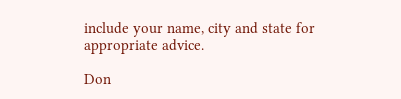include your name, city and state for appropriate advice.

Don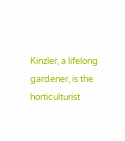Kinzler, a lifelong gardener, is the horticulturist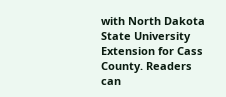with North Dakota State University Extension for Cass County. Readers can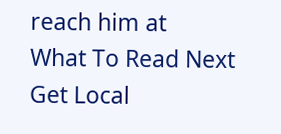reach him at
What To Read Next
Get Local